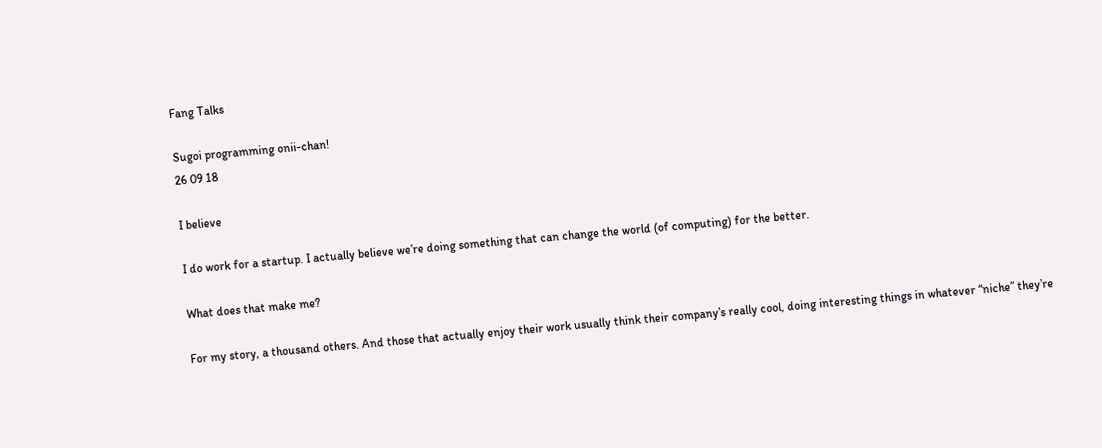Fang Talks

Sugoi programming onii-chan!
26 09 18

I believe

I do work for a startup. I actually believe we’re doing something that can change the world (of computing) for the better.

What does that make me?

For my story, a thousand others. And those that actually enjoy their work usually think their company’s really cool, doing interesting things in whatever “niche” they’re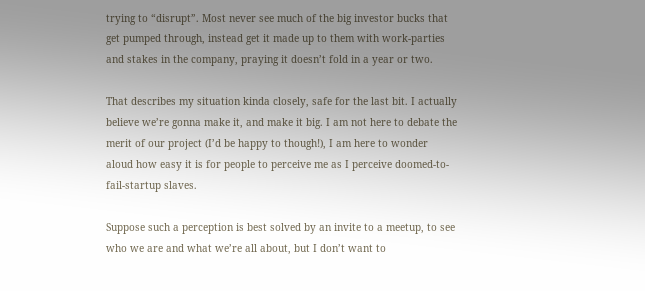trying to “disrupt”. Most never see much of the big investor bucks that get pumped through, instead get it made up to them with work-parties and stakes in the company, praying it doesn’t fold in a year or two.

That describes my situation kinda closely, safe for the last bit. I actually believe we’re gonna make it, and make it big. I am not here to debate the merit of our project (I’d be happy to though!), I am here to wonder aloud how easy it is for people to perceive me as I perceive doomed-to-fail-startup slaves.

Suppose such a perception is best solved by an invite to a meetup, to see who we are and what we’re all about, but I don’t want to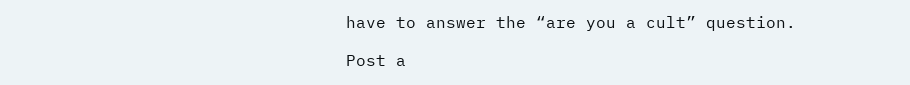have to answer the “are you a cult” question.

Post a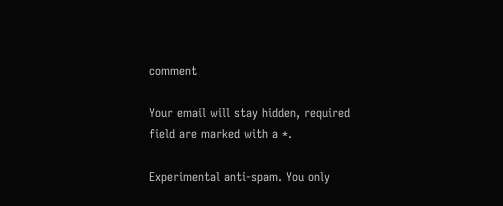comment

Your email will stay hidden, required field are marked with a *.

Experimental anti-spam. You only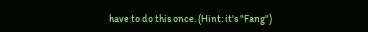have to do this once. (Hint: it's "Fang")